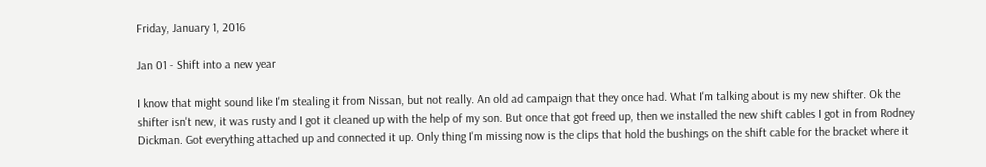Friday, January 1, 2016

Jan 01 - Shift into a new year

I know that might sound like I'm stealing it from Nissan, but not really. An old ad campaign that they once had. What I'm talking about is my new shifter. Ok the shifter isn't new, it was rusty and I got it cleaned up with the help of my son. But once that got freed up, then we installed the new shift cables I got in from Rodney Dickman. Got everything attached up and connected it up. Only thing I'm missing now is the clips that hold the bushings on the shift cable for the bracket where it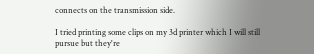connects on the transmission side.

I tried printing some clips on my 3d printer which I will still pursue but they're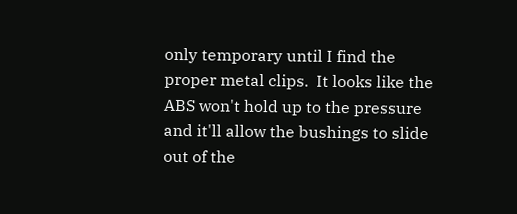only temporary until I find the proper metal clips.  It looks like the ABS won't hold up to the pressure and it'll allow the bushings to slide out of the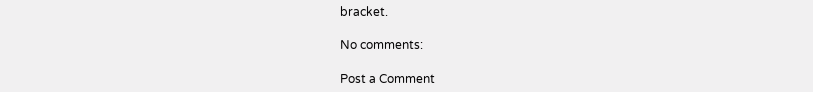bracket.

No comments:

Post a Comment